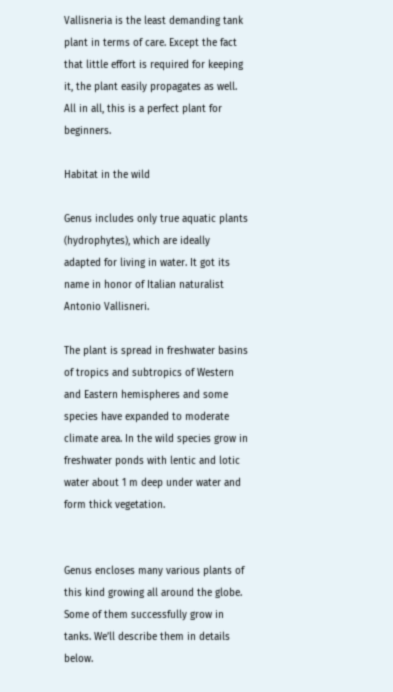Vallisneria is the least demanding tank plant in terms of care. Except the fact that little effort is required for keeping it, the plant easily propagates as well. All in all, this is a perfect plant for beginners.

Habitat in the wild

Genus includes only true aquatic plants (hydrophytes), which are ideally adapted for living in water. It got its name in honor of Italian naturalist Antonio Vallisneri.

The plant is spread in freshwater basins of tropics and subtropics of Western and Eastern hemispheres and some species have expanded to moderate climate area. In the wild species grow in freshwater ponds with lentic and lotic water about 1 m deep under water and form thick vegetation.


Genus encloses many various plants of this kind growing all around the globe. Some of them successfully grow in tanks. We’ll describe them in details below.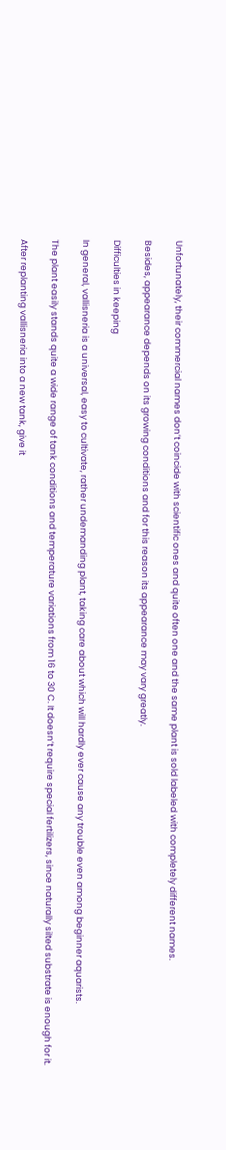Unfortunately, their commercial names don’t coincide with scientific ones and quite often one and the same plant is sold labeled with completely different names.

Besides, appearance depends on its growing conditions and for this reason its appearance may vary greatly.

Difficulties in keeping

In general, vallisneria is a universal, easy to cultivate, rather undemanding plant, taking care about which will hardly ever cause any trouble even among beginner aquarists.

The plant easily stands quite a wide range of tank conditions and temperature variations from 16 to 30 C. It doesn’t require special fertilizers, since naturally silted substrate is enough for it.

After replanting vallisneria into a new tank, give it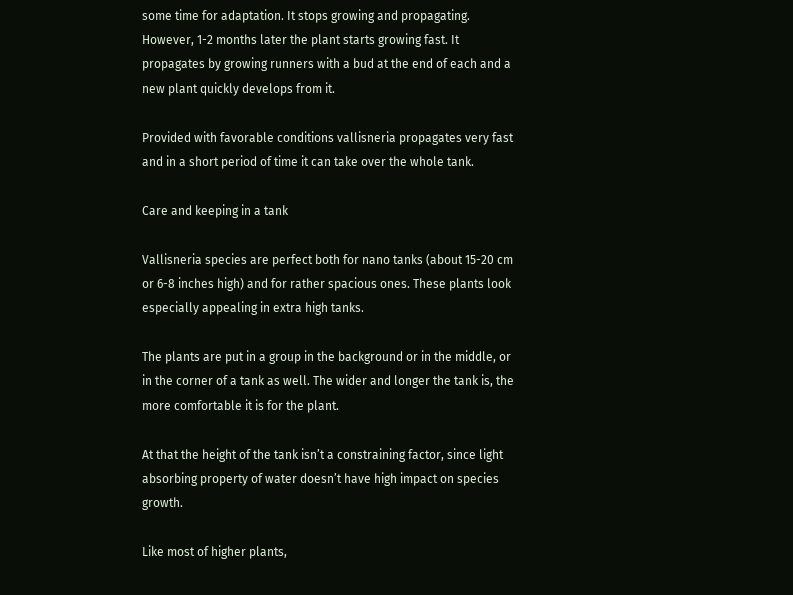some time for adaptation. It stops growing and propagating. However, 1-2 months later the plant starts growing fast. It propagates by growing runners with a bud at the end of each and a new plant quickly develops from it.

Provided with favorable conditions vallisneria propagates very fast and in a short period of time it can take over the whole tank.

Care and keeping in a tank

Vallisneria species are perfect both for nano tanks (about 15-20 cm or 6-8 inches high) and for rather spacious ones. These plants look especially appealing in extra high tanks.

The plants are put in a group in the background or in the middle, or in the corner of a tank as well. The wider and longer the tank is, the more comfortable it is for the plant.

At that the height of the tank isn’t a constraining factor, since light absorbing property of water doesn’t have high impact on species growth.

Like most of higher plants,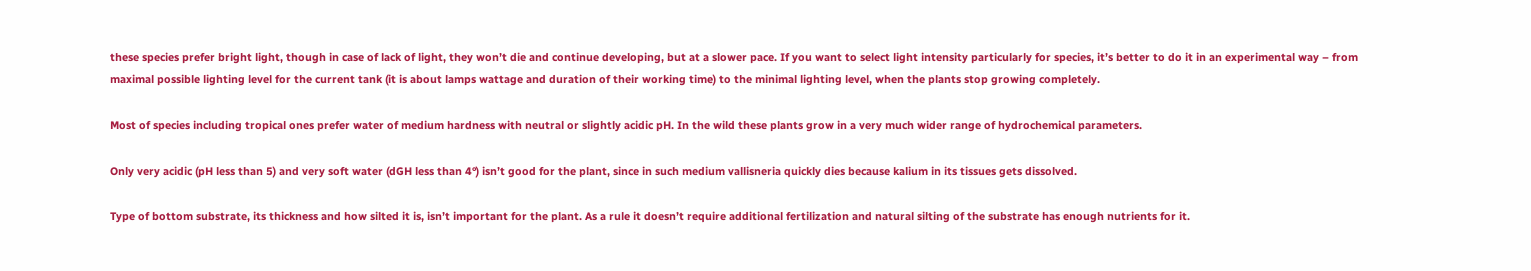these species prefer bright light, though in case of lack of light, they won’t die and continue developing, but at a slower pace. If you want to select light intensity particularly for species, it’s better to do it in an experimental way – from maximal possible lighting level for the current tank (it is about lamps wattage and duration of their working time) to the minimal lighting level, when the plants stop growing completely.

Most of species including tropical ones prefer water of medium hardness with neutral or slightly acidic pH. In the wild these plants grow in a very much wider range of hydrochemical parameters.

Only very acidic (pH less than 5) and very soft water (dGH less than 4°) isn’t good for the plant, since in such medium vallisneria quickly dies because kalium in its tissues gets dissolved.

Type of bottom substrate, its thickness and how silted it is, isn’t important for the plant. As a rule it doesn’t require additional fertilization and natural silting of the substrate has enough nutrients for it.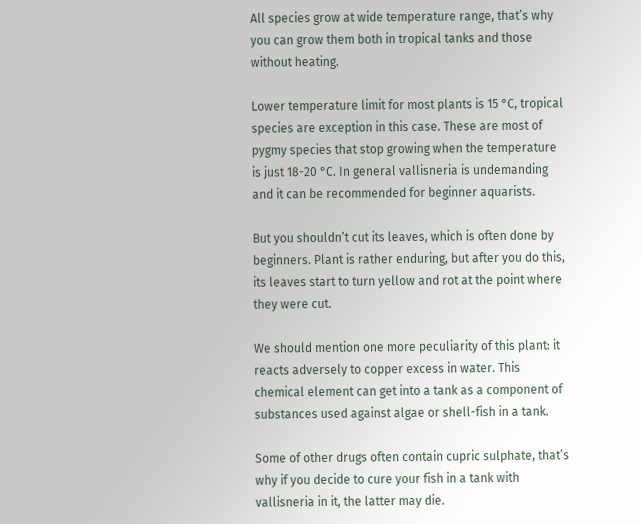All species grow at wide temperature range, that’s why you can grow them both in tropical tanks and those without heating.

Lower temperature limit for most plants is 15 °C, tropical species are exception in this case. These are most of pygmy species that stop growing when the temperature is just 18-20 °C. In general vallisneria is undemanding and it can be recommended for beginner aquarists.

But you shouldn’t cut its leaves, which is often done by beginners. Plant is rather enduring, but after you do this, its leaves start to turn yellow and rot at the point where they were cut.

We should mention one more peculiarity of this plant: it reacts adversely to copper excess in water. This chemical element can get into a tank as a component of substances used against algae or shell-fish in a tank.

Some of other drugs often contain cupric sulphate, that’s why if you decide to cure your fish in a tank with vallisneria in it, the latter may die.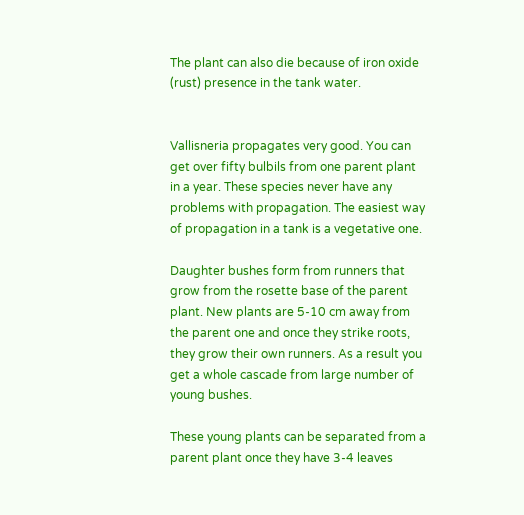The plant can also die because of iron oxide (rust) presence in the tank water.


Vallisneria propagates very good. You can get over fifty bulbils from one parent plant in a year. These species never have any problems with propagation. The easiest way of propagation in a tank is a vegetative one.

Daughter bushes form from runners that grow from the rosette base of the parent plant. New plants are 5-10 cm away from the parent one and once they strike roots, they grow their own runners. As a result you get a whole cascade from large number of young bushes.

These young plants can be separated from a parent plant once they have 3-4 leaves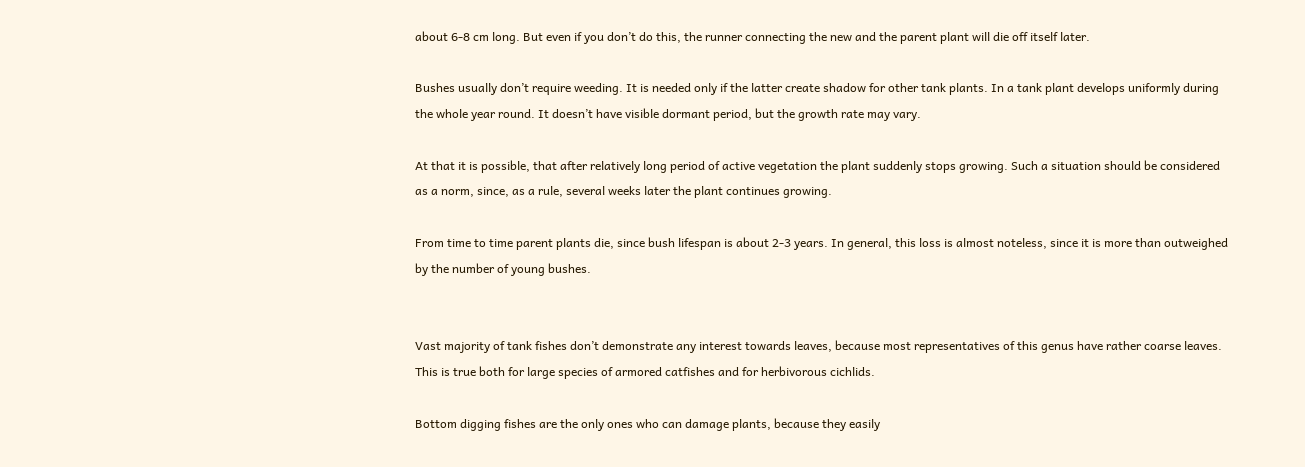about 6-8 cm long. But even if you don’t do this, the runner connecting the new and the parent plant will die off itself later.

Bushes usually don’t require weeding. It is needed only if the latter create shadow for other tank plants. In a tank plant develops uniformly during the whole year round. It doesn’t have visible dormant period, but the growth rate may vary.

At that it is possible, that after relatively long period of active vegetation the plant suddenly stops growing. Such a situation should be considered as a norm, since, as a rule, several weeks later the plant continues growing.

From time to time parent plants die, since bush lifespan is about 2-3 years. In general, this loss is almost noteless, since it is more than outweighed by the number of young bushes.


Vast majority of tank fishes don’t demonstrate any interest towards leaves, because most representatives of this genus have rather coarse leaves. This is true both for large species of armored catfishes and for herbivorous cichlids.

Bottom digging fishes are the only ones who can damage plants, because they easily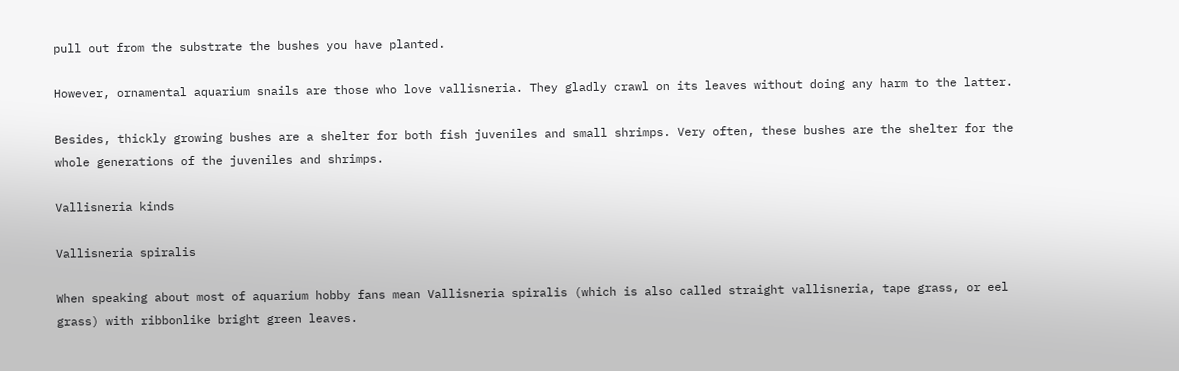pull out from the substrate the bushes you have planted.

However, ornamental aquarium snails are those who love vallisneria. They gladly crawl on its leaves without doing any harm to the latter.

Besides, thickly growing bushes are a shelter for both fish juveniles and small shrimps. Very often, these bushes are the shelter for the whole generations of the juveniles and shrimps.

Vallisneria kinds

Vallisneria spiralis

When speaking about most of aquarium hobby fans mean Vallisneria spiralis (which is also called straight vallisneria, tape grass, or eel grass) with ribbonlike bright green leaves.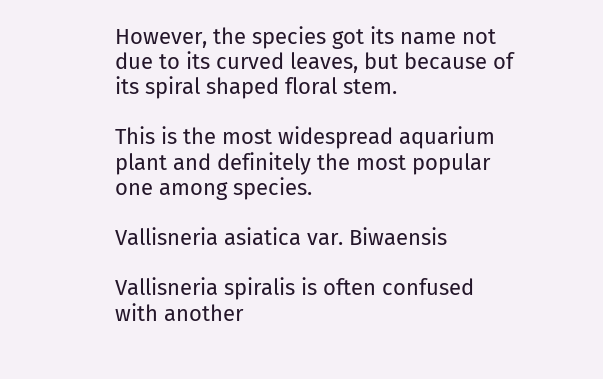However, the species got its name not due to its curved leaves, but because of its spiral shaped floral stem.

This is the most widespread aquarium plant and definitely the most popular one among species.

Vallisneria asiatica var. Biwaensis

Vallisneria spiralis is often confused with another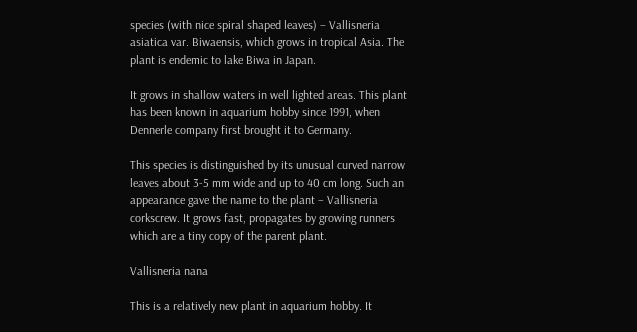species (with nice spiral shaped leaves) – Vallisneria asiatica var. Biwaensis, which grows in tropical Asia. The plant is endemic to lake Biwa in Japan.

It grows in shallow waters in well lighted areas. This plant has been known in aquarium hobby since 1991, when Dennerle company first brought it to Germany.

This species is distinguished by its unusual curved narrow leaves about 3-5 mm wide and up to 40 cm long. Such an appearance gave the name to the plant – Vallisneria corkscrew. It grows fast, propagates by growing runners which are a tiny copy of the parent plant.

Vallisneria nana

This is a relatively new plant in aquarium hobby. It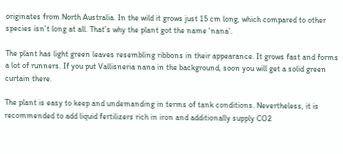originates from North Australia. In the wild it grows just 15 cm long, which compared to other species isn’t long at all. That’s why the plant got the name ‘nana’.

The plant has light green leaves resembling ribbons in their appearance. It grows fast and forms a lot of runners. If you put Vallisneria nana in the background, soon you will get a solid green curtain there.

The plant is easy to keep and undemanding in terms of tank conditions. Nevertheless, it is recommended to add liquid fertilizers rich in iron and additionally supply CO2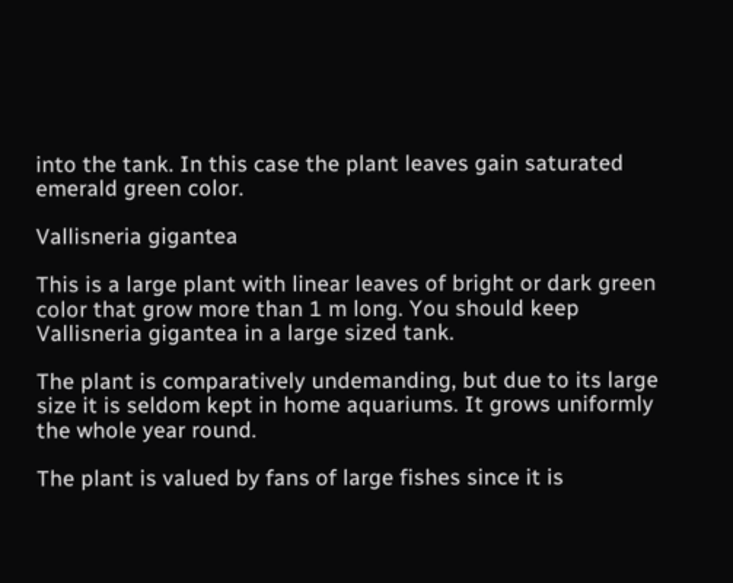into the tank. In this case the plant leaves gain saturated emerald green color.

Vallisneria gigantea

This is a large plant with linear leaves of bright or dark green color that grow more than 1 m long. You should keep Vallisneria gigantea in a large sized tank.

The plant is comparatively undemanding, but due to its large size it is seldom kept in home aquariums. It grows uniformly the whole year round.

The plant is valued by fans of large fishes since it is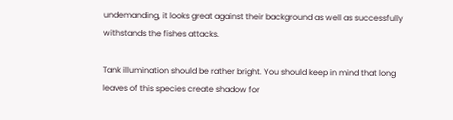undemanding, it looks great against their background as well as successfully withstands the fishes attacks.

Tank illumination should be rather bright. You should keep in mind that long leaves of this species create shadow for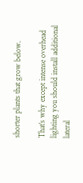shorter plants that grow below.

That’s why except intense overhead lighting you should install additional lateral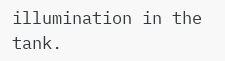illumination in the tank.